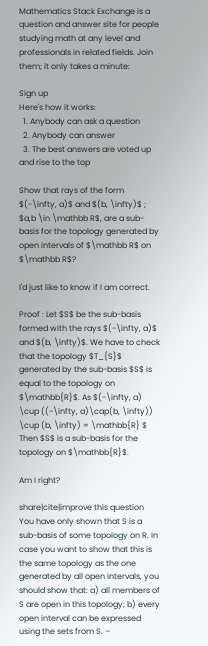Mathematics Stack Exchange is a question and answer site for people studying math at any level and professionals in related fields. Join them; it only takes a minute:

Sign up
Here's how it works:
  1. Anybody can ask a question
  2. Anybody can answer
  3. The best answers are voted up and rise to the top

Show that rays of the form $(-\infty, a)$ and $(b, \infty)$ ; $a,b \in \mathbb R$, are a sub-basis for the topology generated by open intervals of $\mathbb R$ on $\mathbb R$?

I'd just like to know if I am correct.

Proof : Let $S$ be the sub-basis formed with the rays $(-\infty, a)$ and $(b, \infty)$. We have to check that the topology $T_{S}$ generated by the sub-basis $S$ is equal to the topology on $\mathbb{R}$. As $(-\infty, a) \cup ((-\infty, a)\cap(b, \infty)) \cup (b, \infty) = \mathbb{R} $ Then $S$ is a sub-basis for the topology on $\mathbb{R}$.

Am I right?

share|cite|improve this question
You have only shown that S is a sub-basis of some topology on R. In case you want to show that this is the same topology as the one generated by all open intervals, you should show that: a) all members of S are open in this topology; b) every open interval can be expressed using the sets from S. –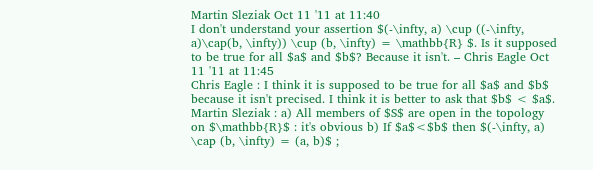Martin Sleziak Oct 11 '11 at 11:40
I don't understand your assertion $(-\infty, a) \cup ((-\infty, a)\cap(b, \infty)) \cup (b, \infty) = \mathbb{R} $. Is it supposed to be true for all $a$ and $b$? Because it isn't. – Chris Eagle Oct 11 '11 at 11:45
Chris Eagle : I think it is supposed to be true for all $a$ and $b$ because it isn't precised. I think it is better to ask that $b$ < $a$. Martin Sleziak : a) All members of $S$ are open in the topology on $\mathbb{R}$ : it's obvious b) If $a$<$b$ then $(-\infty, a) \cap (b, \infty) = (a, b)$ ;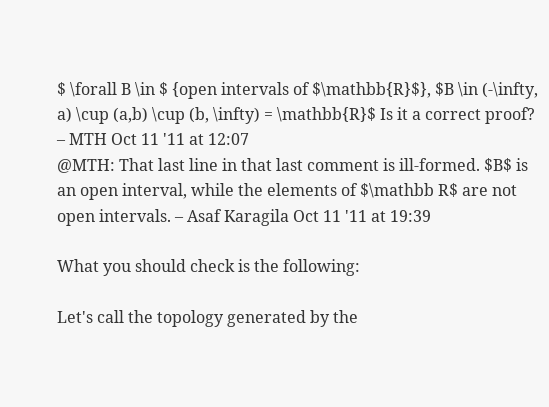$ \forall B \in $ {open intervals of $\mathbb{R}$}, $B \in (-\infty, a) \cup (a,b) \cup (b, \infty) = \mathbb{R}$ Is it a correct proof? – MTH Oct 11 '11 at 12:07
@MTH: That last line in that last comment is ill-formed. $B$ is an open interval, while the elements of $\mathbb R$ are not open intervals. – Asaf Karagila Oct 11 '11 at 19:39

What you should check is the following:

Let's call the topology generated by the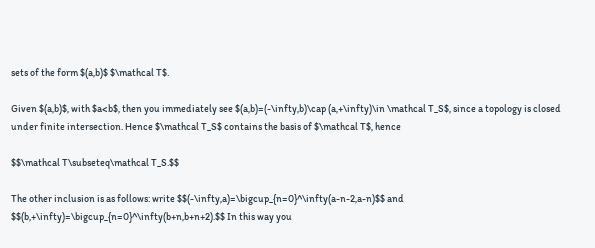sets of the form $(a,b)$ $\mathcal T$.

Given $(a,b)$, with $a<b$, then you immediately see $(a,b)=(-\infty,b)\cap (a,+\infty)\in \mathcal T_S$, since a topology is closed under finite intersection. Hence $\mathcal T_S$ contains the basis of $\mathcal T$, hence

$$\mathcal T\subseteq\mathcal T_S.$$

The other inclusion is as follows: write $$(-\infty,a)=\bigcup_{n=0}^\infty(a-n-2,a-n)$$ and $$(b,+\infty)=\bigcup_{n=0}^\infty(b+n,b+n+2).$$ In this way you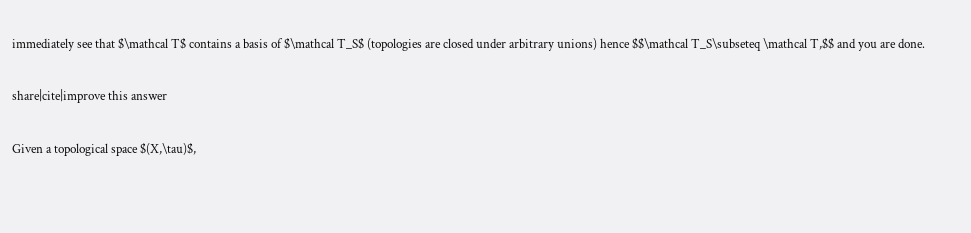immediately see that $\mathcal T$ contains a basis of $\mathcal T_S$ (topologies are closed under arbitrary unions) hence $$\mathcal T_S\subseteq \mathcal T,$$ and you are done.

share|cite|improve this answer

Given a topological space $(X,\tau)$,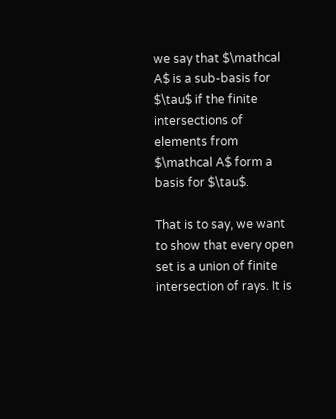we say that $\mathcal A$ is a sub-basis for $\tau$ if the finite intersections of elements from $\mathcal A$ form a basis for $\tau$.

That is to say, we want to show that every open set is a union of finite intersection of rays. It is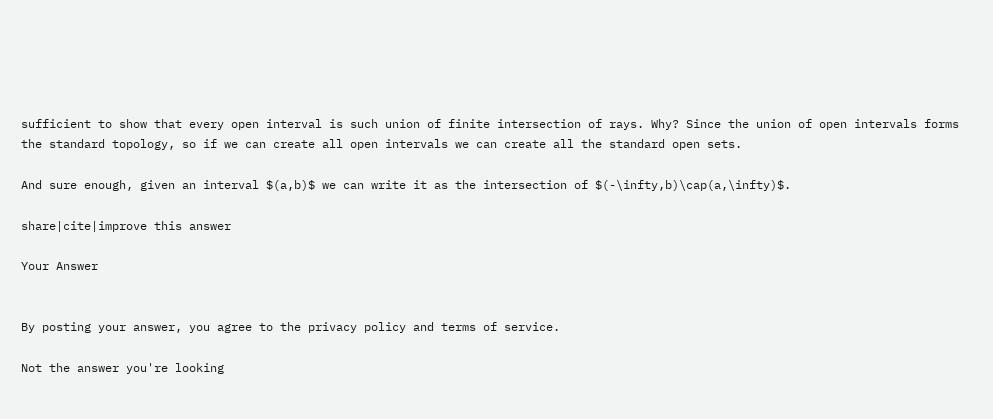sufficient to show that every open interval is such union of finite intersection of rays. Why? Since the union of open intervals forms the standard topology, so if we can create all open intervals we can create all the standard open sets.

And sure enough, given an interval $(a,b)$ we can write it as the intersection of $(-\infty,b)\cap(a,\infty)$.

share|cite|improve this answer

Your Answer


By posting your answer, you agree to the privacy policy and terms of service.

Not the answer you're looking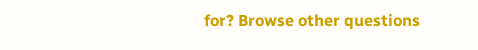for? Browse other questions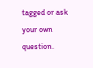tagged or ask your own question.